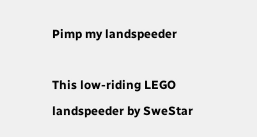Pimp my landspeeder

This low-riding LEGO landspeeder by SweStar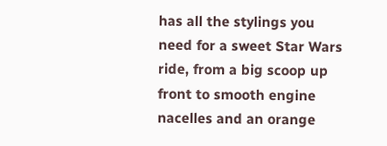has all the stylings you need for a sweet Star Wars ride, from a big scoop up front to smooth engine nacelles and an orange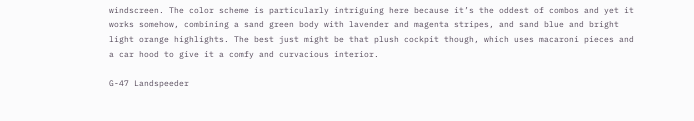windscreen. The color scheme is particularly intriguing here because it’s the oddest of combos and yet it works somehow, combining a sand green body with lavender and magenta stripes, and sand blue and bright light orange highlights. The best just might be that plush cockpit though, which uses macaroni pieces and a car hood to give it a comfy and curvacious interior.

G-47 Landspeeder